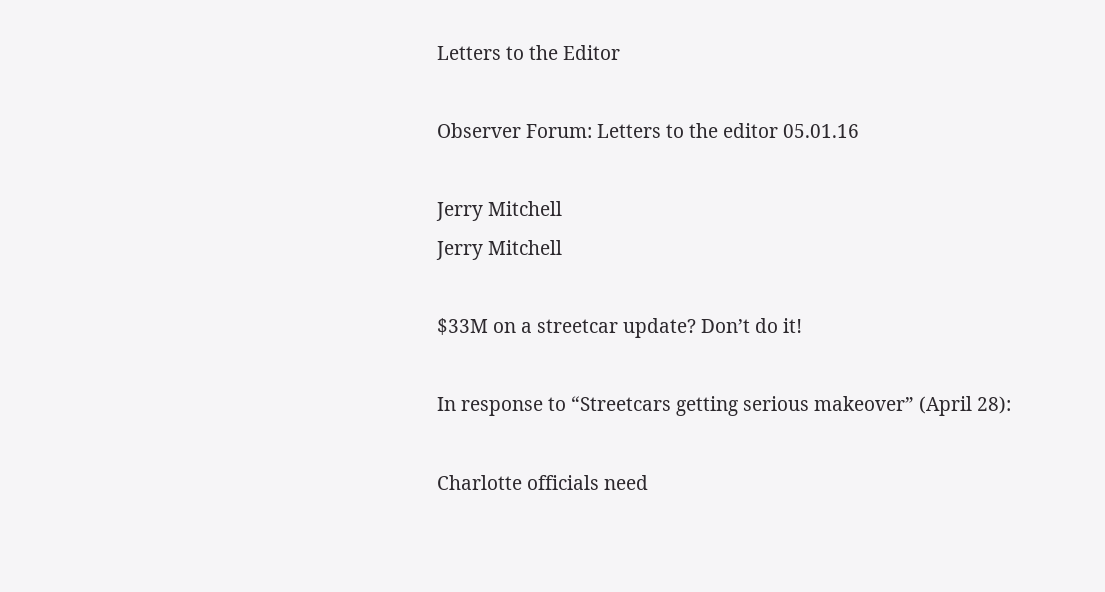Letters to the Editor

Observer Forum: Letters to the editor 05.01.16

Jerry Mitchell
Jerry Mitchell

$33M on a streetcar update? Don’t do it!

In response to “Streetcars getting serious makeover” (April 28):

Charlotte officials need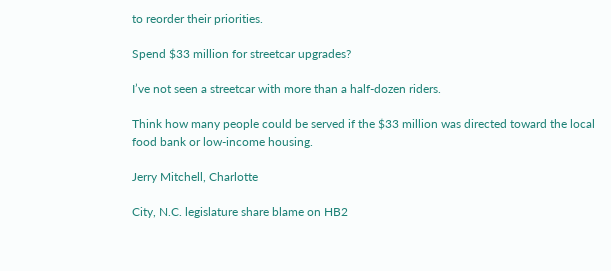to reorder their priorities.

Spend $33 million for streetcar upgrades?

I’ve not seen a streetcar with more than a half-dozen riders.

Think how many people could be served if the $33 million was directed toward the local food bank or low-income housing.

Jerry Mitchell, Charlotte

City, N.C. legislature share blame on HB2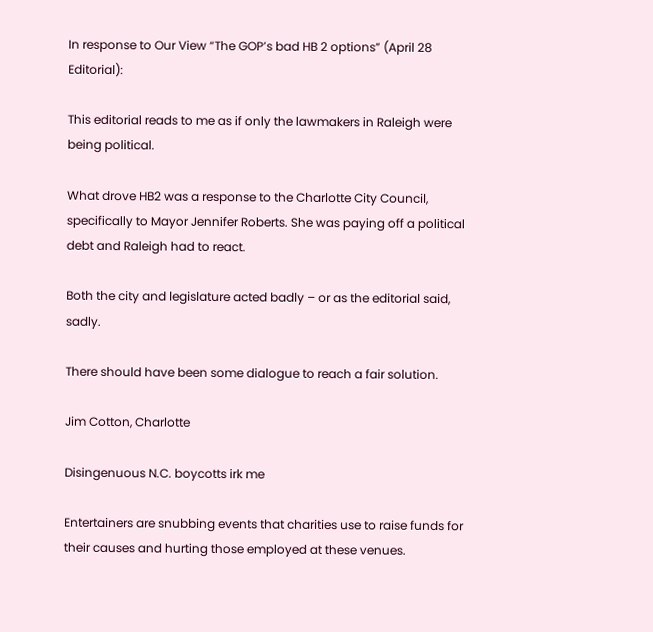In response to Our View “The GOP’s bad HB 2 options” (April 28 Editorial):

This editorial reads to me as if only the lawmakers in Raleigh were being political.

What drove HB2 was a response to the Charlotte City Council, specifically to Mayor Jennifer Roberts. She was paying off a political debt and Raleigh had to react.

Both the city and legislature acted badly – or as the editorial said, sadly.

There should have been some dialogue to reach a fair solution.

Jim Cotton, Charlotte

Disingenuous N.C. boycotts irk me

Entertainers are snubbing events that charities use to raise funds for their causes and hurting those employed at these venues.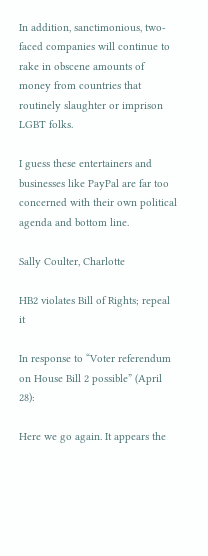In addition, sanctimonious, two-faced companies will continue to rake in obscene amounts of money from countries that routinely slaughter or imprison LGBT folks.

I guess these entertainers and businesses like PayPal are far too concerned with their own political agenda and bottom line.

Sally Coulter, Charlotte

HB2 violates Bill of Rights; repeal it

In response to “Voter referendum on House Bill 2 possible” (April 28):

Here we go again. It appears the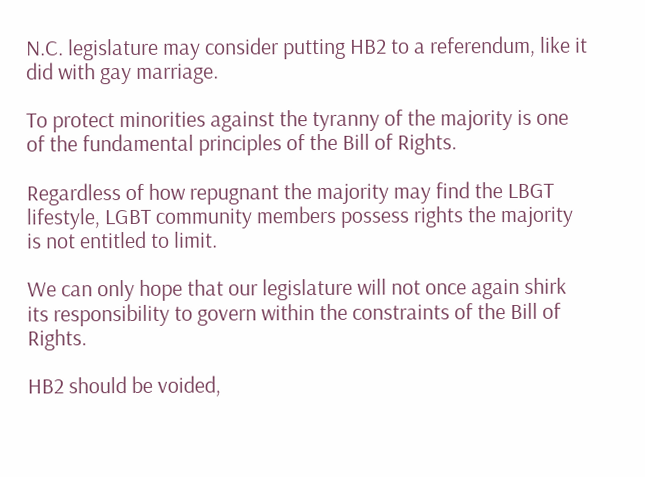N.C. legislature may consider putting HB2 to a referendum, like it did with gay marriage.

To protect minorities against the tyranny of the majority is one of the fundamental principles of the Bill of Rights.

Regardless of how repugnant the majority may find the LBGT lifestyle, LGBT community members possess rights the majority is not entitled to limit.

We can only hope that our legislature will not once again shirk its responsibility to govern within the constraints of the Bill of Rights.

HB2 should be voided,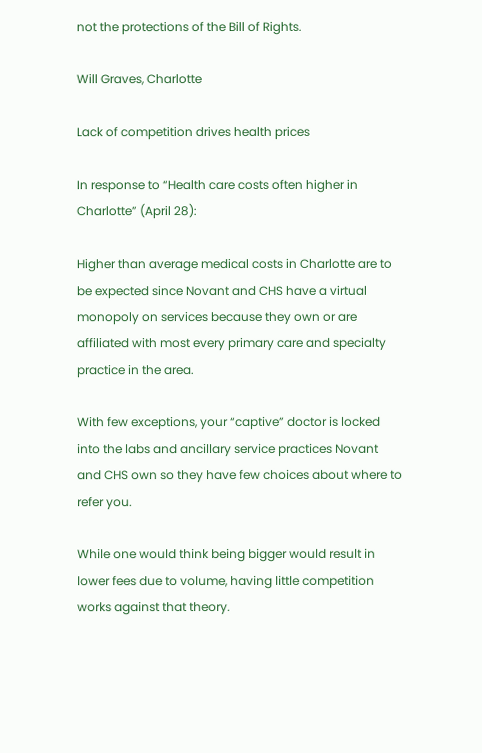not the protections of the Bill of Rights.

Will Graves, Charlotte

Lack of competition drives health prices

In response to “Health care costs often higher in Charlotte” (April 28):

Higher than average medical costs in Charlotte are to be expected since Novant and CHS have a virtual monopoly on services because they own or are affiliated with most every primary care and specialty practice in the area.

With few exceptions, your “captive” doctor is locked into the labs and ancillary service practices Novant and CHS own so they have few choices about where to refer you.

While one would think being bigger would result in lower fees due to volume, having little competition works against that theory.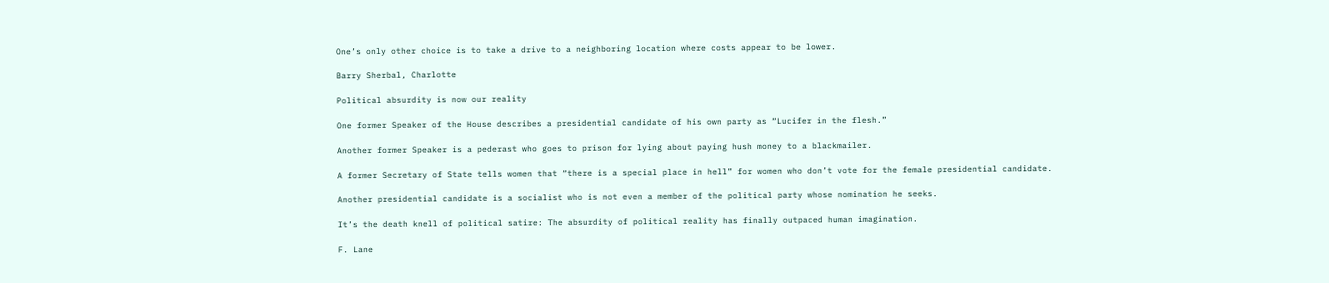One’s only other choice is to take a drive to a neighboring location where costs appear to be lower.

Barry Sherbal, Charlotte

Political absurdity is now our reality

One former Speaker of the House describes a presidential candidate of his own party as “Lucifer in the flesh.”

Another former Speaker is a pederast who goes to prison for lying about paying hush money to a blackmailer.

A former Secretary of State tells women that “there is a special place in hell” for women who don’t vote for the female presidential candidate.

Another presidential candidate is a socialist who is not even a member of the political party whose nomination he seeks.

It’s the death knell of political satire: The absurdity of political reality has finally outpaced human imagination.

F. Lane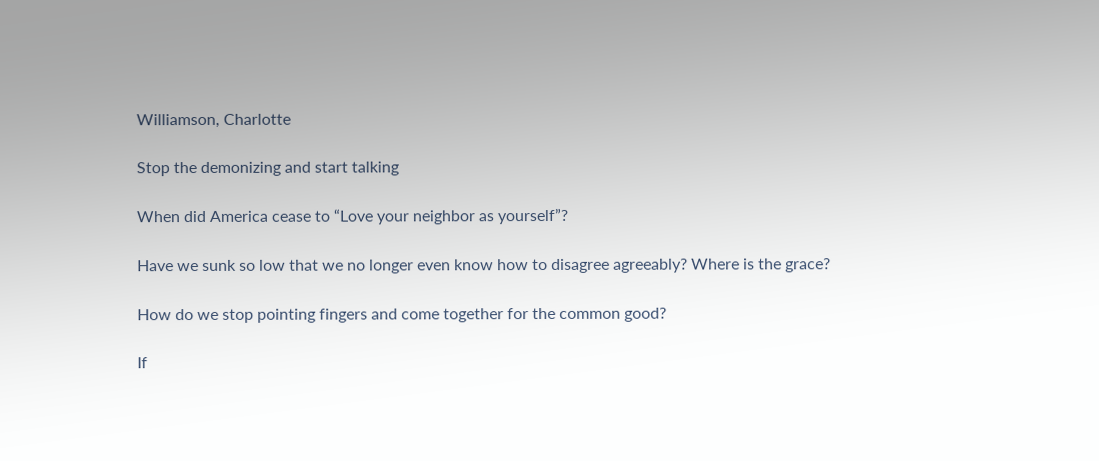Williamson, Charlotte

Stop the demonizing and start talking

When did America cease to “Love your neighbor as yourself”?

Have we sunk so low that we no longer even know how to disagree agreeably? Where is the grace?

How do we stop pointing fingers and come together for the common good?

If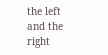the left and the right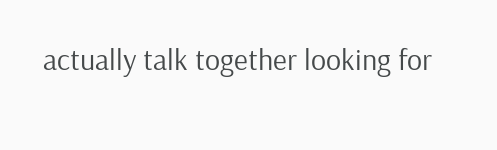actually talk together looking for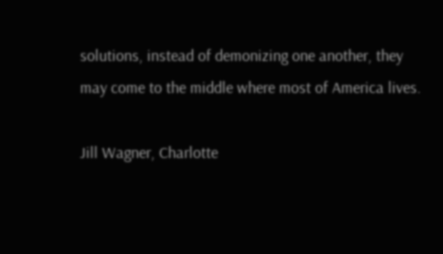solutions, instead of demonizing one another, they may come to the middle where most of America lives.

Jill Wagner, Charlotte